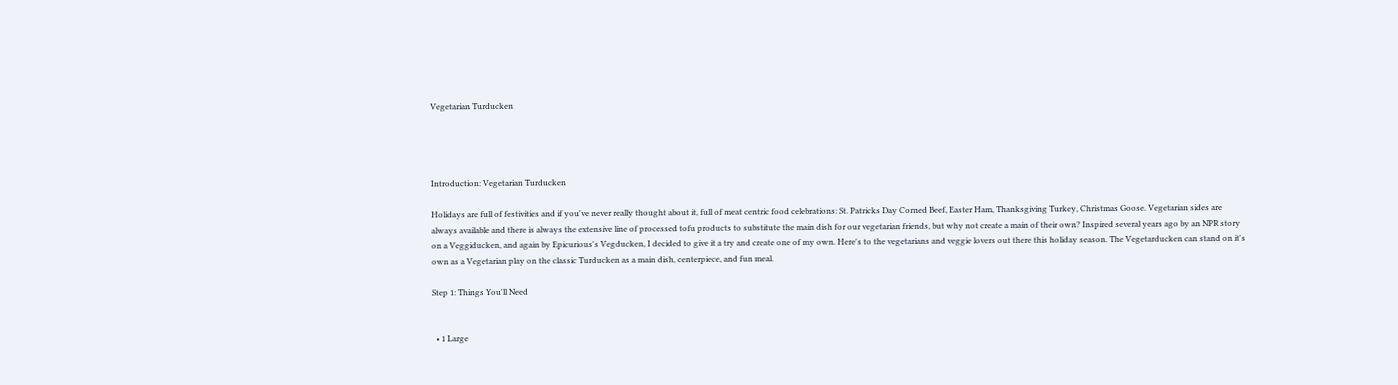Vegetarian Turducken




Introduction: Vegetarian Turducken

Holidays are full of festivities and if you've never really thought about it, full of meat centric food celebrations: St. Patricks Day Corned Beef, Easter Ham, Thanksgiving Turkey, Christmas Goose. Vegetarian sides are always available and there is always the extensive line of processed tofu products to substitute the main dish for our vegetarian friends, but why not create a main of their own? Inspired several years ago by an NPR story on a Veggiducken, and again by Epicurious's Vegducken, I decided to give it a try and create one of my own. Here's to the vegetarians and veggie lovers out there this holiday season. The Vegetarducken can stand on it's own as a Vegetarian play on the classic Turducken as a main dish, centerpiece, and fun meal.

Step 1: Things You'll Need


  • 1 Large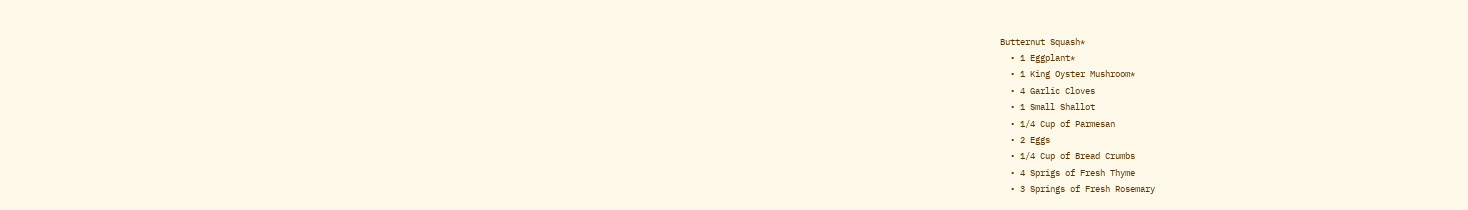Butternut Squash*
  • 1 Eggplant*
  • 1 King Oyster Mushroom*
  • 4 Garlic Cloves
  • 1 Small Shallot
  • 1/4 Cup of Parmesan
  • 2 Eggs
  • 1/4 Cup of Bread Crumbs
  • 4 Sprigs of Fresh Thyme
  • 3 Springs of Fresh Rosemary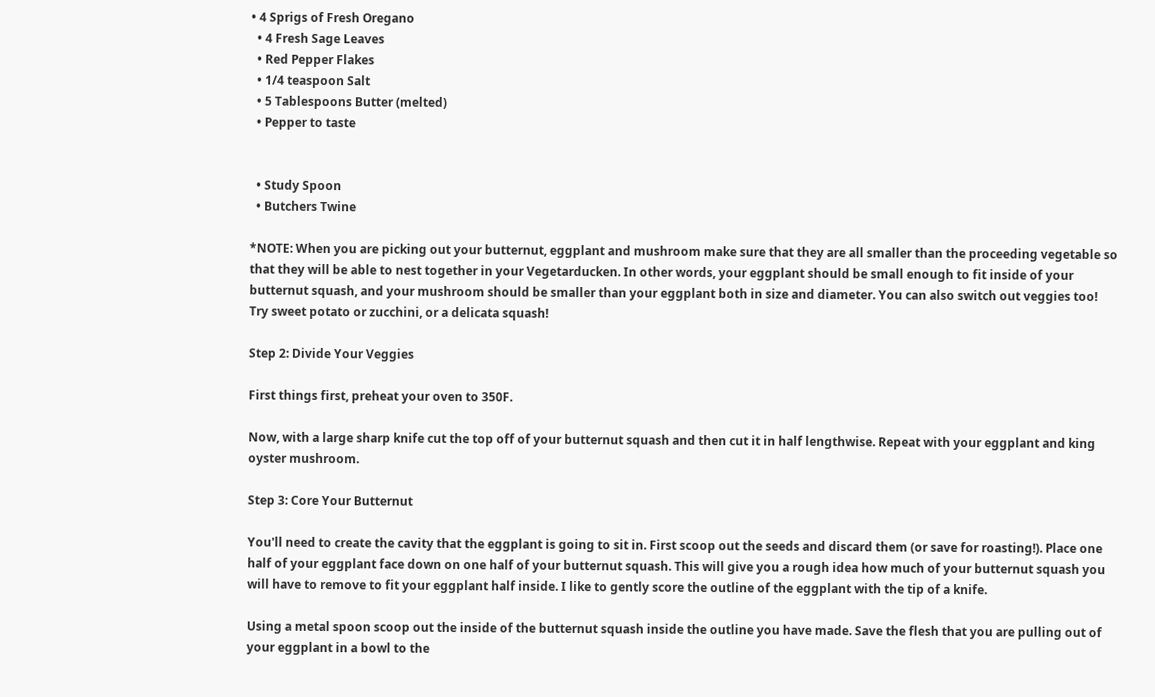• 4 Sprigs of Fresh Oregano
  • 4 Fresh Sage Leaves
  • Red Pepper Flakes
  • 1/4 teaspoon Salt
  • 5 Tablespoons Butter (melted)
  • Pepper to taste


  • Study Spoon
  • Butchers Twine

*NOTE: When you are picking out your butternut, eggplant and mushroom make sure that they are all smaller than the proceeding vegetable so that they will be able to nest together in your Vegetarducken. In other words, your eggplant should be small enough to fit inside of your butternut squash, and your mushroom should be smaller than your eggplant both in size and diameter. You can also switch out veggies too! Try sweet potato or zucchini, or a delicata squash!

Step 2: Divide Your Veggies

First things first, preheat your oven to 350F.

Now, with a large sharp knife cut the top off of your butternut squash and then cut it in half lengthwise. Repeat with your eggplant and king oyster mushroom.

Step 3: Core Your Butternut

You'll need to create the cavity that the eggplant is going to sit in. First scoop out the seeds and discard them (or save for roasting!). Place one half of your eggplant face down on one half of your butternut squash. This will give you a rough idea how much of your butternut squash you will have to remove to fit your eggplant half inside. I like to gently score the outline of the eggplant with the tip of a knife.

Using a metal spoon scoop out the inside of the butternut squash inside the outline you have made. Save the flesh that you are pulling out of your eggplant in a bowl to the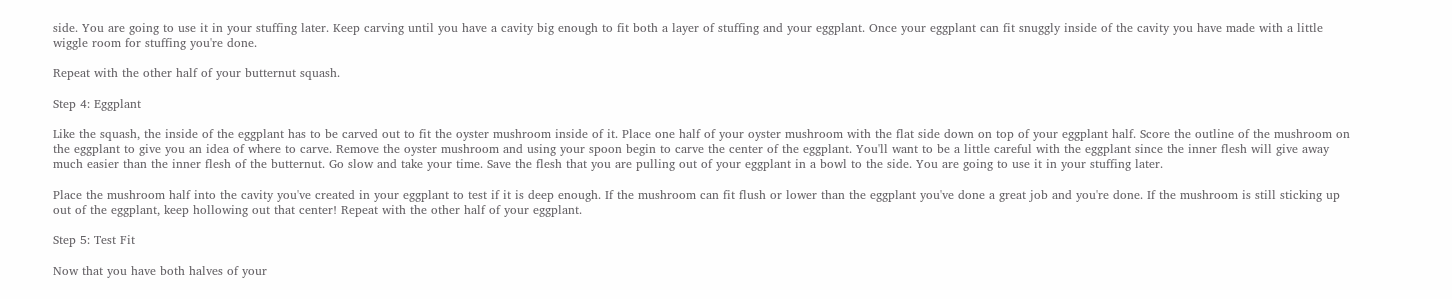side. You are going to use it in your stuffing later. Keep carving until you have a cavity big enough to fit both a layer of stuffing and your eggplant. Once your eggplant can fit snuggly inside of the cavity you have made with a little wiggle room for stuffing you're done.

Repeat with the other half of your butternut squash.

Step 4: Eggplant

Like the squash, the inside of the eggplant has to be carved out to fit the oyster mushroom inside of it. Place one half of your oyster mushroom with the flat side down on top of your eggplant half. Score the outline of the mushroom on the eggplant to give you an idea of where to carve. Remove the oyster mushroom and using your spoon begin to carve the center of the eggplant. You'll want to be a little careful with the eggplant since the inner flesh will give away much easier than the inner flesh of the butternut. Go slow and take your time. Save the flesh that you are pulling out of your eggplant in a bowl to the side. You are going to use it in your stuffing later.

Place the mushroom half into the cavity you've created in your eggplant to test if it is deep enough. If the mushroom can fit flush or lower than the eggplant you've done a great job and you're done. If the mushroom is still sticking up out of the eggplant, keep hollowing out that center! Repeat with the other half of your eggplant.

Step 5: Test Fit

Now that you have both halves of your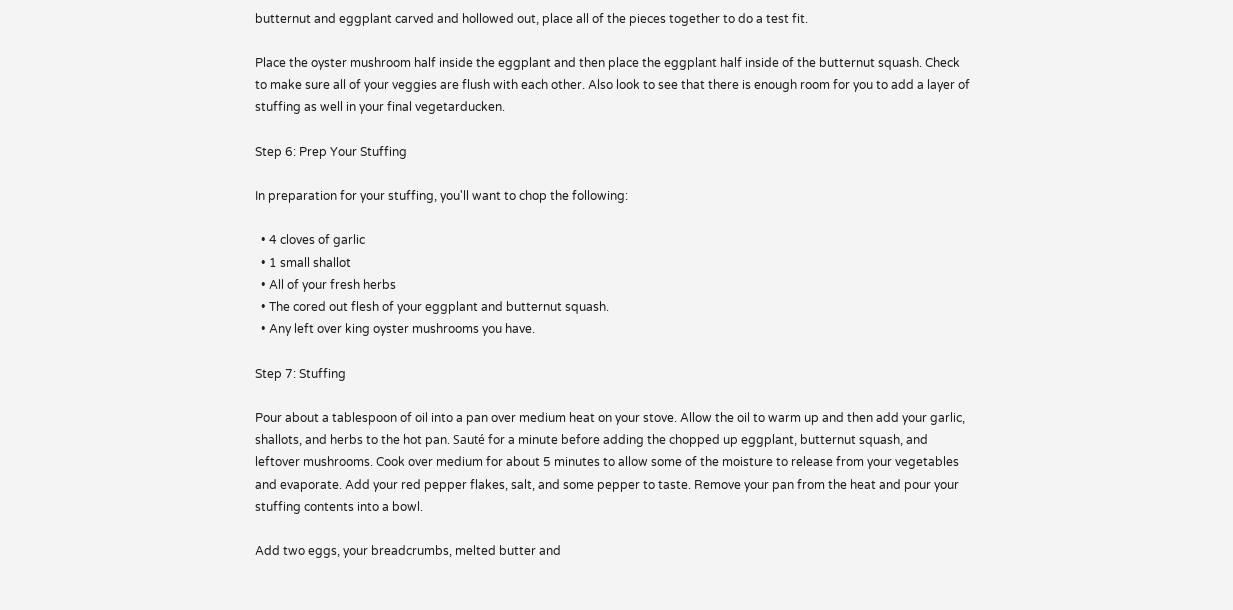butternut and eggplant carved and hollowed out, place all of the pieces together to do a test fit.

Place the oyster mushroom half inside the eggplant and then place the eggplant half inside of the butternut squash. Check to make sure all of your veggies are flush with each other. Also look to see that there is enough room for you to add a layer of stuffing as well in your final vegetarducken.

Step 6: Prep Your Stuffing

In preparation for your stuffing, you'll want to chop the following:

  • 4 cloves of garlic
  • 1 small shallot
  • All of your fresh herbs
  • The cored out flesh of your eggplant and butternut squash.
  • Any left over king oyster mushrooms you have.

Step 7: Stuffing

Pour about a tablespoon of oil into a pan over medium heat on your stove. Allow the oil to warm up and then add your garlic, shallots, and herbs to the hot pan. Sauté for a minute before adding the chopped up eggplant, butternut squash, and leftover mushrooms. Cook over medium for about 5 minutes to allow some of the moisture to release from your vegetables and evaporate. Add your red pepper flakes, salt, and some pepper to taste. Remove your pan from the heat and pour your stuffing contents into a bowl.

Add two eggs, your breadcrumbs, melted butter and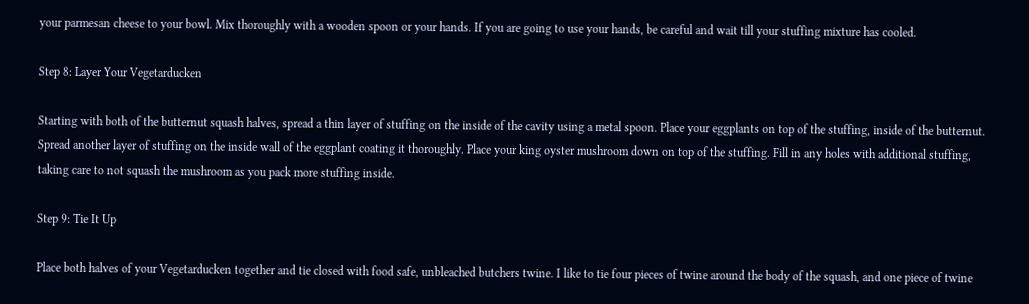your parmesan cheese to your bowl. Mix thoroughly with a wooden spoon or your hands. If you are going to use your hands, be careful and wait till your stuffing mixture has cooled.

Step 8: Layer Your Vegetarducken

Starting with both of the butternut squash halves, spread a thin layer of stuffing on the inside of the cavity using a metal spoon. Place your eggplants on top of the stuffing, inside of the butternut. Spread another layer of stuffing on the inside wall of the eggplant coating it thoroughly. Place your king oyster mushroom down on top of the stuffing. Fill in any holes with additional stuffing, taking care to not squash the mushroom as you pack more stuffing inside.

Step 9: Tie It Up

Place both halves of your Vegetarducken together and tie closed with food safe, unbleached butchers twine. I like to tie four pieces of twine around the body of the squash, and one piece of twine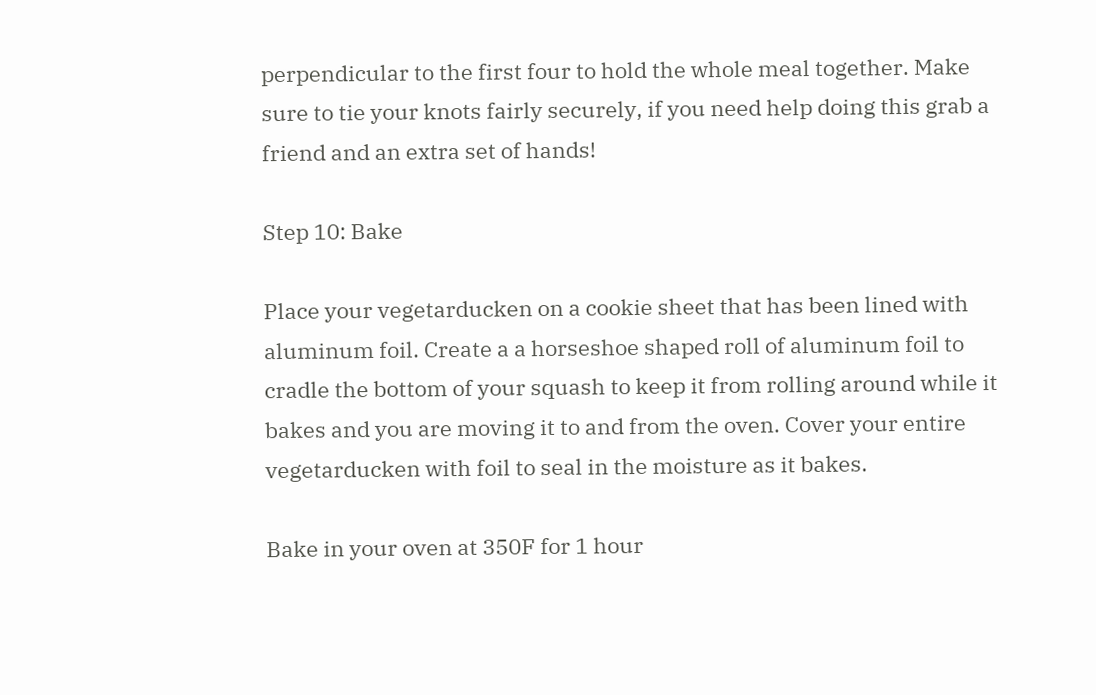perpendicular to the first four to hold the whole meal together. Make sure to tie your knots fairly securely, if you need help doing this grab a friend and an extra set of hands!

Step 10: Bake

Place your vegetarducken on a cookie sheet that has been lined with aluminum foil. Create a a horseshoe shaped roll of aluminum foil to cradle the bottom of your squash to keep it from rolling around while it bakes and you are moving it to and from the oven. Cover your entire vegetarducken with foil to seal in the moisture as it bakes.

Bake in your oven at 350F for 1 hour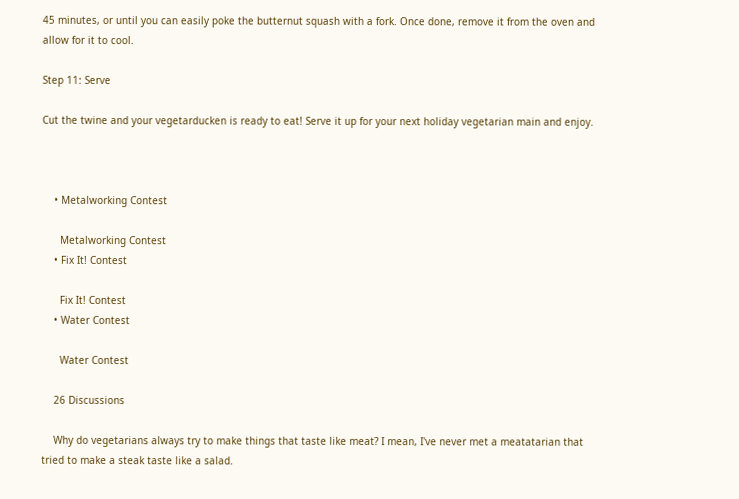45 minutes, or until you can easily poke the butternut squash with a fork. Once done, remove it from the oven and allow for it to cool.

Step 11: Serve

Cut the twine and your vegetarducken is ready to eat! Serve it up for your next holiday vegetarian main and enjoy.



    • Metalworking Contest

      Metalworking Contest
    • Fix It! Contest

      Fix It! Contest
    • Water Contest

      Water Contest

    26 Discussions

    Why do vegetarians always try to make things that taste like meat? I mean, I've never met a meatatarian that tried to make a steak taste like a salad.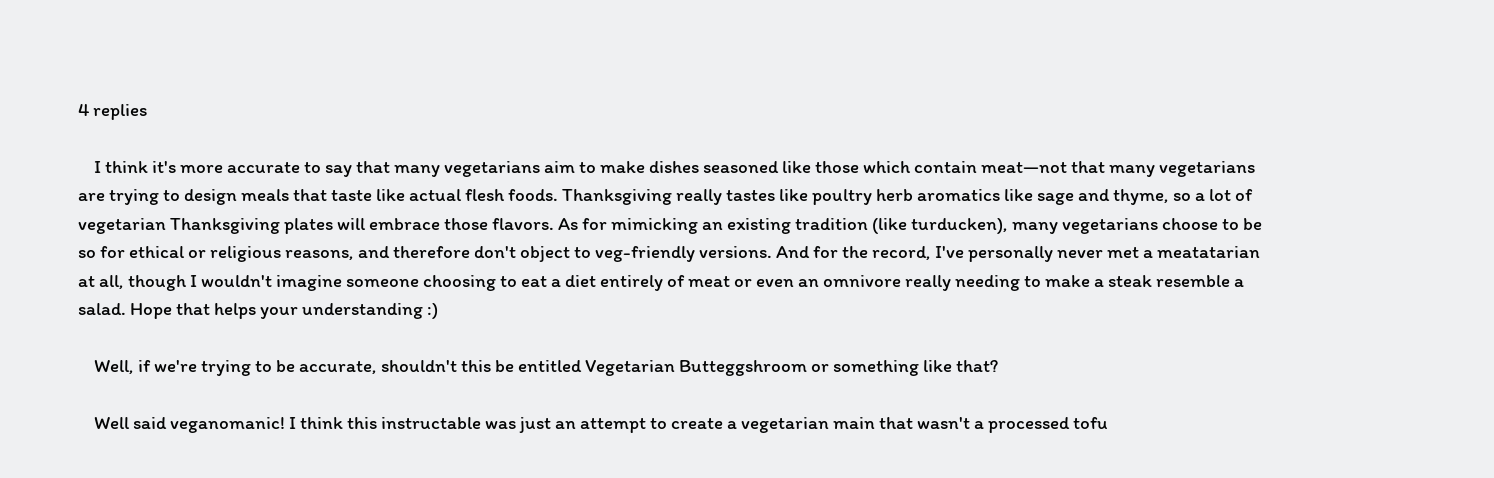4 replies

    I think it's more accurate to say that many vegetarians aim to make dishes seasoned like those which contain meat—not that many vegetarians are trying to design meals that taste like actual flesh foods. Thanksgiving really tastes like poultry herb aromatics like sage and thyme, so a lot of vegetarian Thanksgiving plates will embrace those flavors. As for mimicking an existing tradition (like turducken), many vegetarians choose to be so for ethical or religious reasons, and therefore don't object to veg-friendly versions. And for the record, I've personally never met a meatatarian at all, though I wouldn't imagine someone choosing to eat a diet entirely of meat or even an omnivore really needing to make a steak resemble a salad. Hope that helps your understanding :)

    Well, if we're trying to be accurate, shouldn't this be entitled Vegetarian Butteggshroom or something like that?

    Well said veganomanic! I think this instructable was just an attempt to create a vegetarian main that wasn't a processed tofu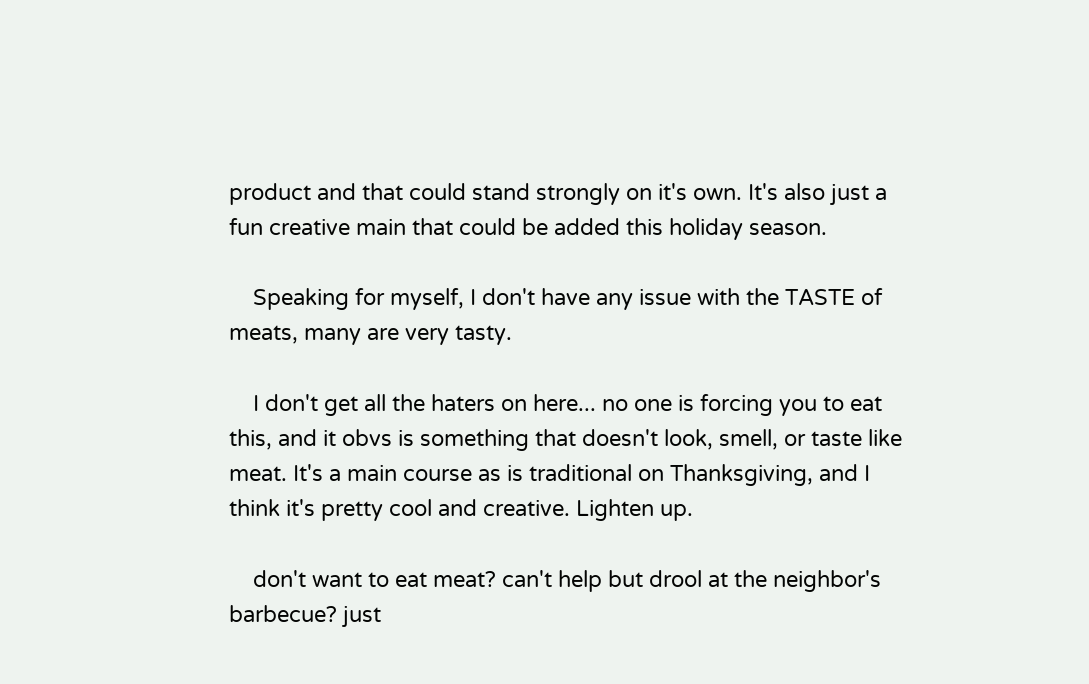product and that could stand strongly on it's own. It's also just a fun creative main that could be added this holiday season.

    Speaking for myself, I don't have any issue with the TASTE of meats, many are very tasty.

    I don't get all the haters on here... no one is forcing you to eat this, and it obvs is something that doesn't look, smell, or taste like meat. It's a main course as is traditional on Thanksgiving, and I think it's pretty cool and creative. Lighten up.

    don't want to eat meat? can't help but drool at the neighbor's barbecue? just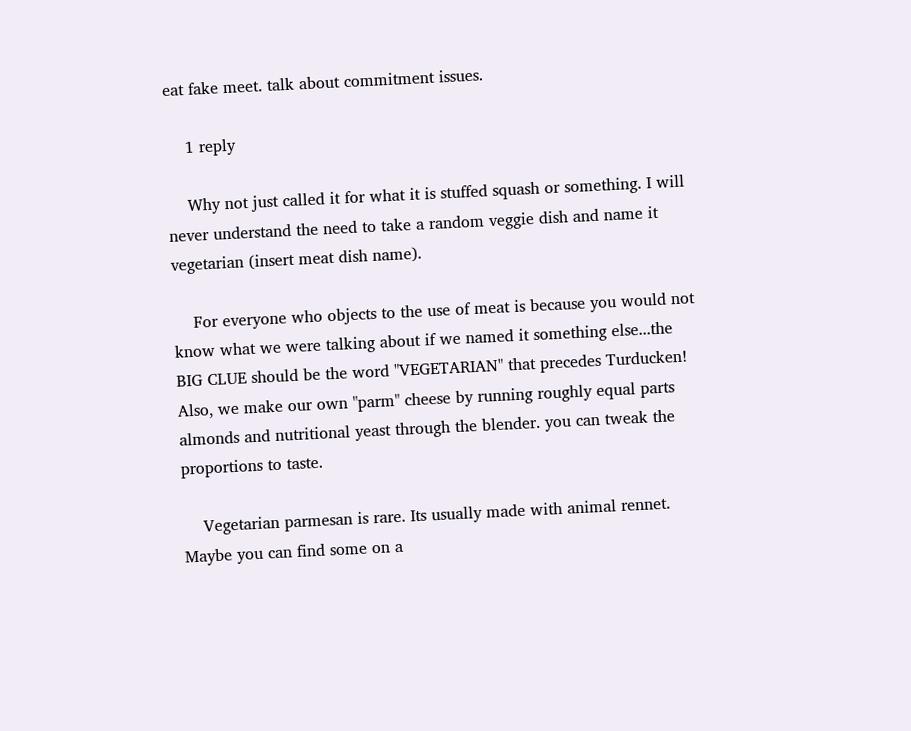eat fake meet. talk about commitment issues.

    1 reply

    Why not just called it for what it is stuffed squash or something. I will never understand the need to take a random veggie dish and name it vegetarian (insert meat dish name).

    For everyone who objects to the use of meat is because you would not know what we were talking about if we named it something else...the BIG CLUE should be the word "VEGETARIAN" that precedes Turducken! Also, we make our own "parm" cheese by running roughly equal parts almonds and nutritional yeast through the blender. you can tweak the proportions to taste.

    Vegetarian parmesan is rare. Its usually made with animal rennet. Maybe you can find some on a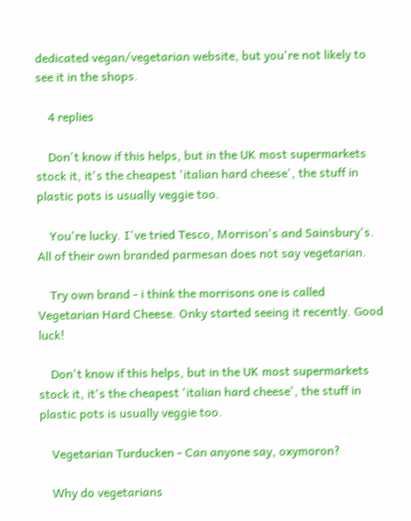dedicated vegan/vegetarian website, but you're not likely to see it in the shops.

    4 replies

    Don't know if this helps, but in the UK most supermarkets stock it, it's the cheapest 'italian hard cheese', the stuff in plastic pots is usually veggie too.

    You're lucky. I've tried Tesco, Morrison's and Sainsbury's. All of their own branded parmesan does not say vegetarian.

    Try own brand - i think the morrisons one is called Vegetarian Hard Cheese. Onky started seeing it recently. Good luck!

    Don't know if this helps, but in the UK most supermarkets stock it, it's the cheapest 'italian hard cheese', the stuff in plastic pots is usually veggie too.

    Vegetarian Turducken - Can anyone say, oxymoron?

    Why do vegetarians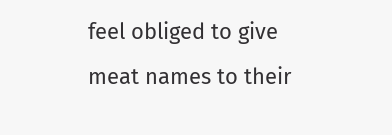feel obliged to give meat names to their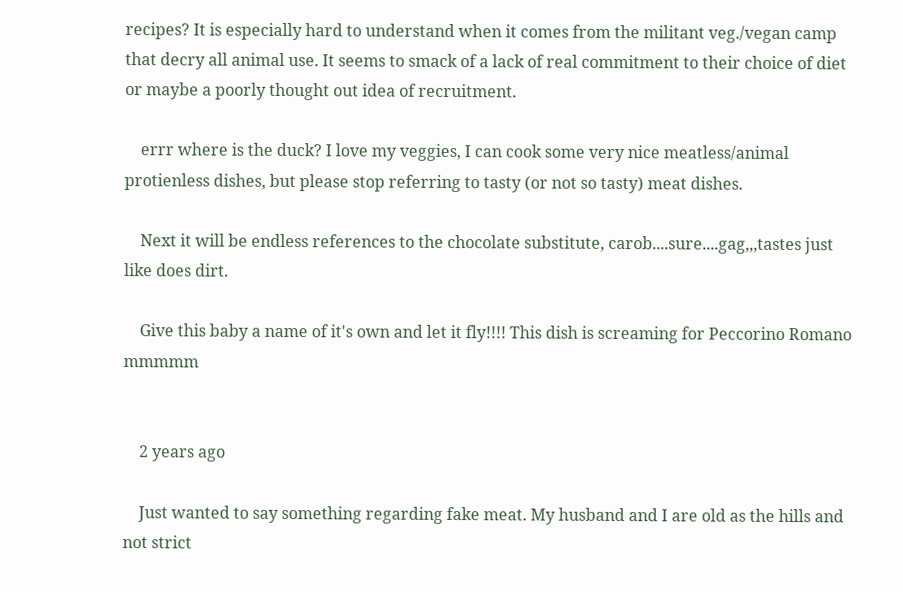recipes? It is especially hard to understand when it comes from the militant veg./vegan camp that decry all animal use. It seems to smack of a lack of real commitment to their choice of diet or maybe a poorly thought out idea of recruitment.

    errr where is the duck? I love my veggies, I can cook some very nice meatless/animal protienless dishes, but please stop referring to tasty (or not so tasty) meat dishes.

    Next it will be endless references to the chocolate substitute, carob....sure....gag,,,tastes just like does dirt.

    Give this baby a name of it's own and let it fly!!!! This dish is screaming for Peccorino Romano mmmmm


    2 years ago

    Just wanted to say something regarding fake meat. My husband and I are old as the hills and not strict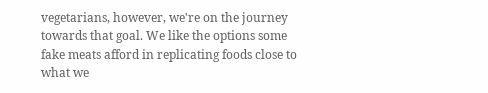vegetarians, however, we're on the journey towards that goal. We like the options some fake meats afford in replicating foods close to what we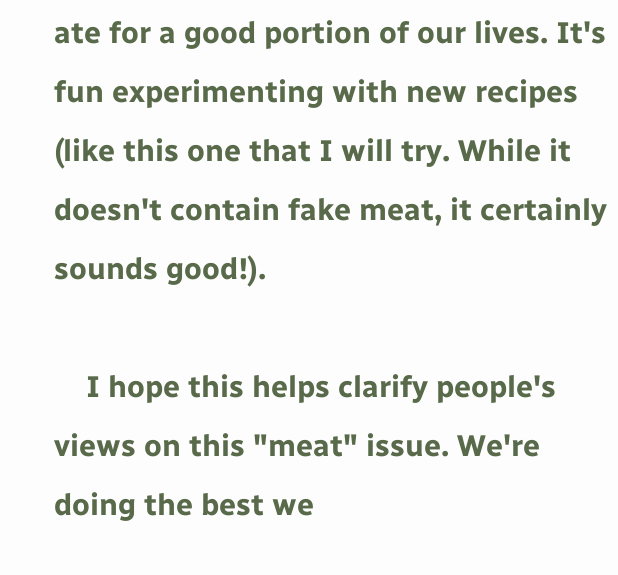ate for a good portion of our lives. It's fun experimenting with new recipes (like this one that I will try. While it doesn't contain fake meat, it certainly sounds good!).

    I hope this helps clarify people's views on this "meat" issue. We're doing the best we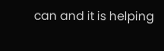can and it is helping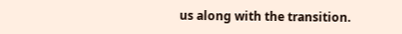us along with the transition.